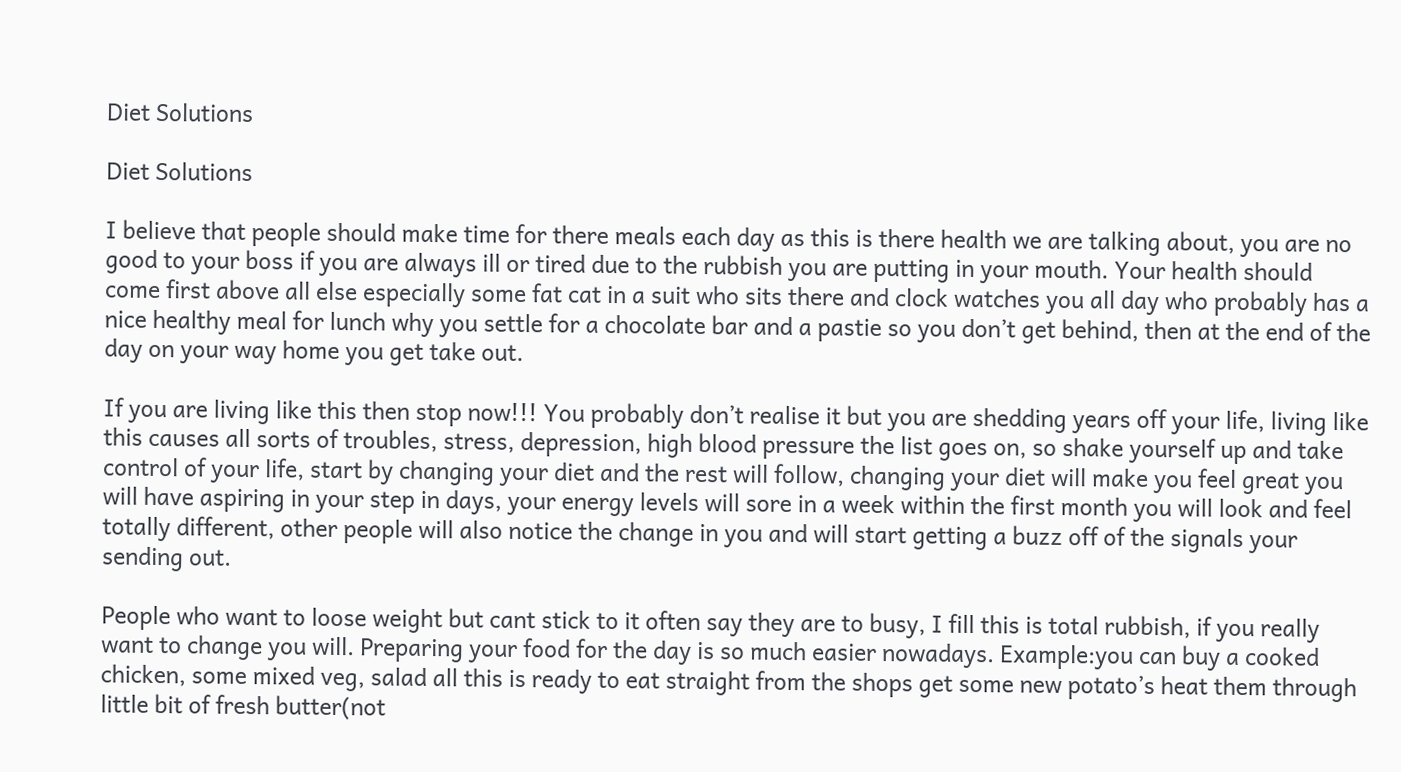Diet Solutions

Diet Solutions

I believe that people should make time for there meals each day as this is there health we are talking about, you are no good to your boss if you are always ill or tired due to the rubbish you are putting in your mouth. Your health should come first above all else especially some fat cat in a suit who sits there and clock watches you all day who probably has a nice healthy meal for lunch why you settle for a chocolate bar and a pastie so you don’t get behind, then at the end of the day on your way home you get take out.

If you are living like this then stop now!!! You probably don’t realise it but you are shedding years off your life, living like this causes all sorts of troubles, stress, depression, high blood pressure the list goes on, so shake yourself up and take control of your life, start by changing your diet and the rest will follow, changing your diet will make you feel great you will have aspiring in your step in days, your energy levels will sore in a week within the first month you will look and feel totally different, other people will also notice the change in you and will start getting a buzz off of the signals your sending out.

People who want to loose weight but cant stick to it often say they are to busy, I fill this is total rubbish, if you really want to change you will. Preparing your food for the day is so much easier nowadays. Example:you can buy a cooked chicken, some mixed veg, salad all this is ready to eat straight from the shops get some new potato’s heat them through little bit of fresh butter(not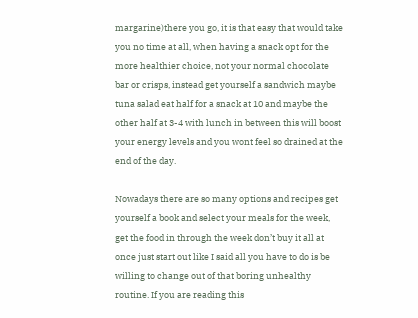margarine)there you go, it is that easy that would take you no time at all, when having a snack opt for the more healthier choice, not your normal chocolate bar or crisps, instead get yourself a sandwich maybe tuna salad eat half for a snack at 10 and maybe the other half at 3-4 with lunch in between this will boost your energy levels and you wont feel so drained at the end of the day.

Nowadays there are so many options and recipes get yourself a book and select your meals for the week, get the food in through the week don’t buy it all at once just start out like I said all you have to do is be willing to change out of that boring unhealthy routine. If you are reading this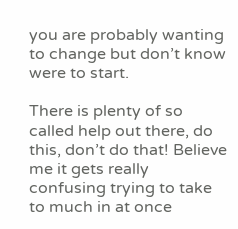you are probably wanting to change but don’t know were to start.

There is plenty of so called help out there, do this, don’t do that! Believe me it gets really confusing trying to take to much in at once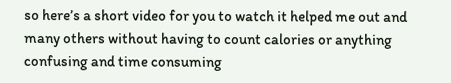so here’s a short video for you to watch it helped me out and many others without having to count calories or anything confusing and time consuming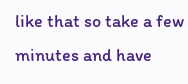like that so take a few minutes and have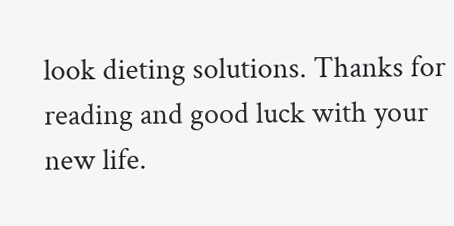look dieting solutions. Thanks for reading and good luck with your new life.